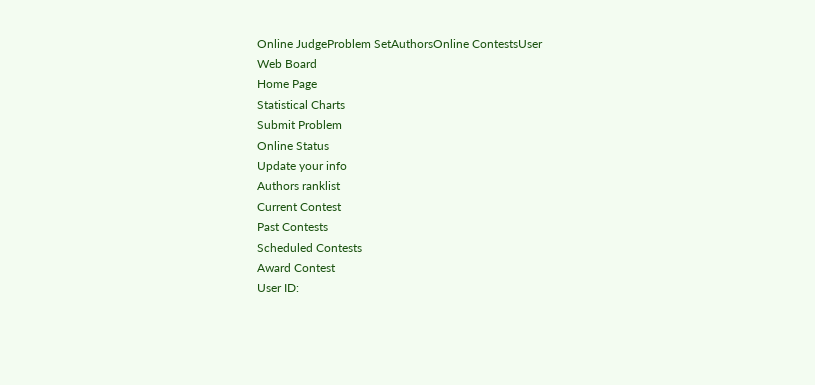Online JudgeProblem SetAuthorsOnline ContestsUser
Web Board
Home Page
Statistical Charts
Submit Problem
Online Status
Update your info
Authors ranklist
Current Contest
Past Contests
Scheduled Contests
Award Contest
User ID: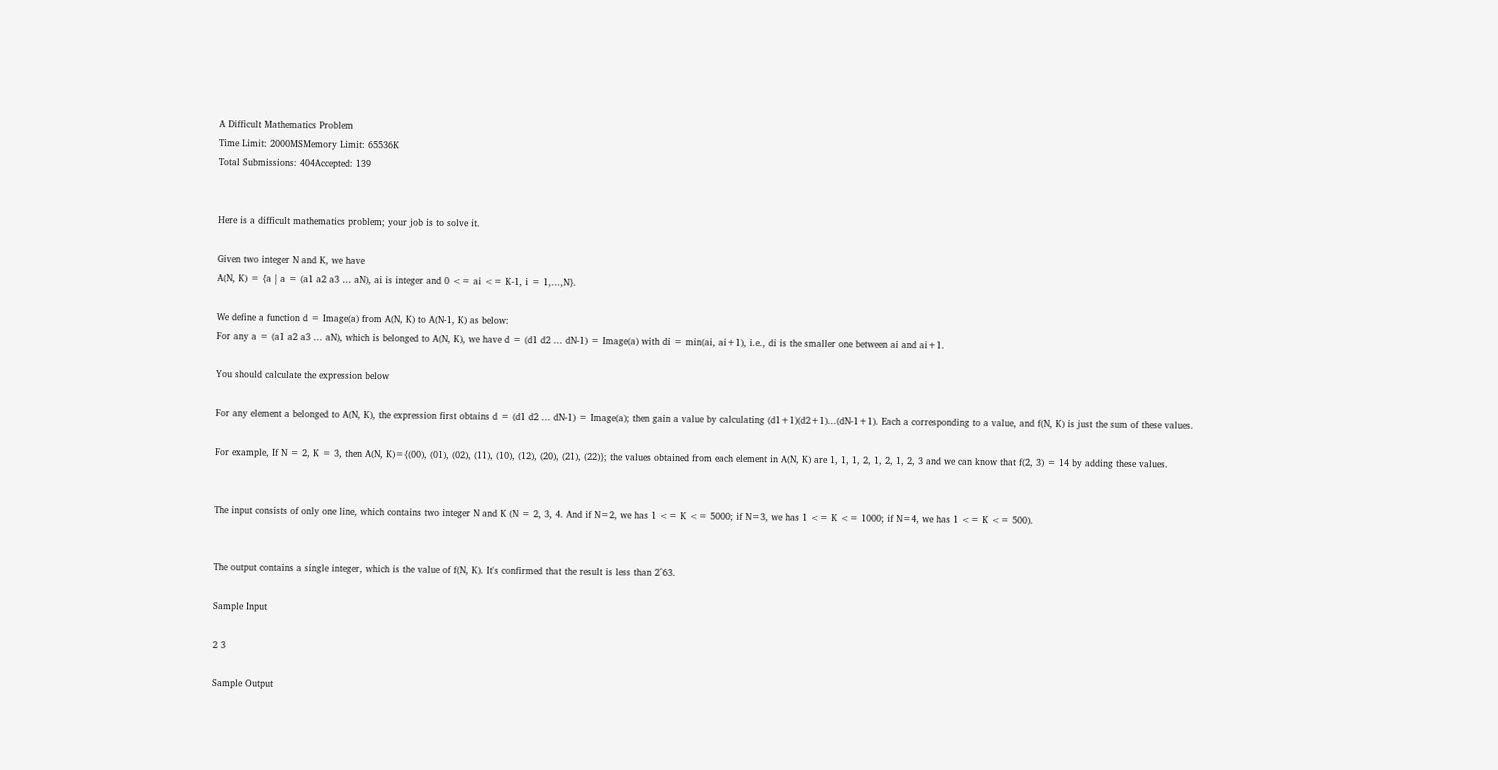A Difficult Mathematics Problem
Time Limit: 2000MSMemory Limit: 65536K
Total Submissions: 404Accepted: 139


Here is a difficult mathematics problem; your job is to solve it.

Given two integer N and K, we have
A(N, K) = {a | a = (a1 a2 a3 … aN), ai is integer and 0 <= ai <= K-1, i = 1,...,N}.

We define a function d = Image(a) from A(N, K) to A(N-1, K) as below:
For any a = (a1 a2 a3 ... aN), which is belonged to A(N, K), we have d = (d1 d2 ... dN-1) = Image(a) with di = min(ai, ai+1), i.e., di is the smaller one between ai and ai+1.

You should calculate the expression below

For any element a belonged to A(N, K), the expression first obtains d = (d1 d2 ... dN-1) = Image(a); then gain a value by calculating (d1+1)(d2+1)...(dN-1+1). Each a corresponding to a value, and f(N, K) is just the sum of these values.

For example, If N = 2, K = 3, then A(N, K)={(00), (01), (02), (11), (10), (12), (20), (21), (22)}; the values obtained from each element in A(N, K) are 1, 1, 1, 2, 1, 2, 1, 2, 3 and we can know that f(2, 3) = 14 by adding these values.


The input consists of only one line, which contains two integer N and K (N = 2, 3, 4. And if N=2, we has 1 <= K <= 5000; if N=3, we has 1 <= K <= 1000; if N=4, we has 1 <= K <= 500).


The output contains a single integer, which is the value of f(N, K). It's confirmed that the result is less than 2^63.

Sample Input

2 3

Sample Output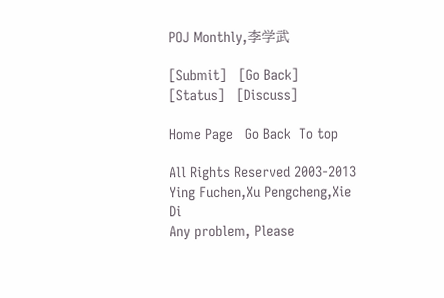POJ Monthly,李学武

[Submit]   [Go Back]   [Status]   [Discuss]

Home Page   Go Back  To top

All Rights Reserved 2003-2013 Ying Fuchen,Xu Pengcheng,Xie Di
Any problem, Please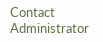Contact Administrator